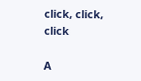click, click, click

A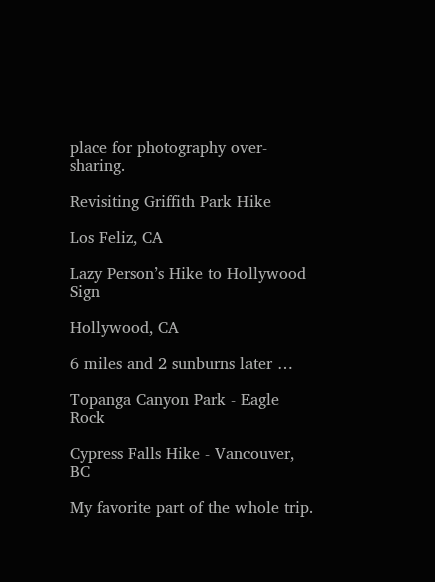place for photography over-sharing.

Revisiting Griffith Park Hike

Los Feliz, CA

Lazy Person’s Hike to Hollywood Sign

Hollywood, CA

6 miles and 2 sunburns later …

Topanga Canyon Park - Eagle Rock

Cypress Falls Hike - Vancouver, BC

My favorite part of the whole trip.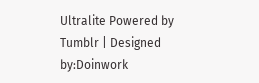Ultralite Powered by Tumblr | Designed by:Doinwork